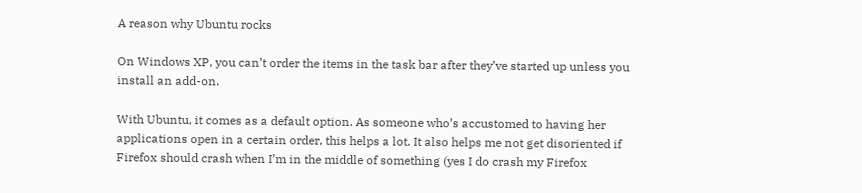A reason why Ubuntu rocks

On Windows XP, you can’t order the items in the task bar after they’ve started up unless you install an add-on.

With Ubuntu, it comes as a default option. As someone who’s accustomed to having her applications open in a certain order, this helps a lot. It also helps me not get disoriented if Firefox should crash when I’m in the middle of something (yes I do crash my Firefox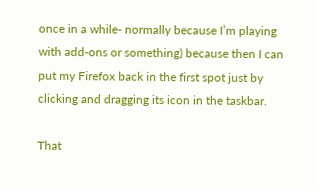once in a while- normally because I’m playing with add-ons or something) because then I can put my Firefox back in the first spot just by clicking and dragging its icon in the taskbar.

That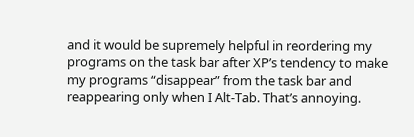and it would be supremely helpful in reordering my programs on the task bar after XP’s tendency to make my programs “disappear” from the task bar and reappearing only when I Alt-Tab. That’s annoying.